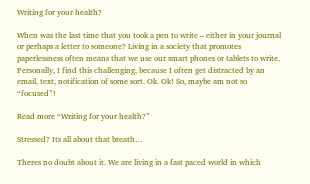Writing for your health?

When was the last time that you took a pen to write – either in your journal or perhaps a letter to someone? Living in a society that promotes paperlessness often means that we use our smart phones or tablets to write. Personally, I find this challenging, because I often get distracted by an email, text, notification of some sort. Ok. Ok! So, maybe am not so “focused”!

Read more “Writing for your health?”

Stressed? Its all about that breath…

Theres no doubt about it. We are living in a fast paced world in which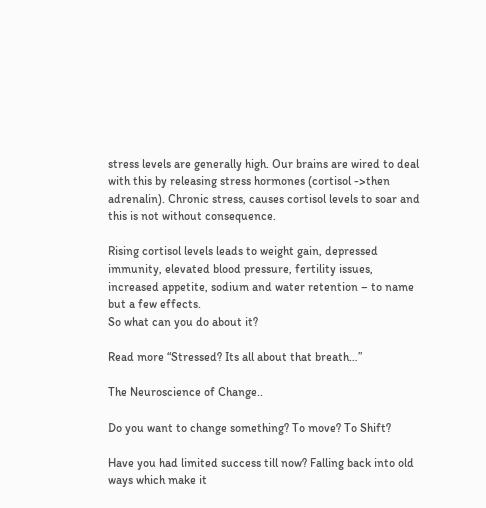stress levels are generally high. Our brains are wired to deal with this by releasing stress hormones (cortisol ->then adrenalin). Chronic stress, causes cortisol levels to soar and this is not without consequence.

Rising cortisol levels leads to weight gain, depressed immunity, elevated blood pressure, fertility issues, increased appetite, sodium and water retention – to name but a few effects.
So what can you do about it?

Read more “Stressed? Its all about that breath…”

The Neuroscience of Change..

Do you want to change something? To move? To Shift?

Have you had limited success till now? Falling back into old ways which make it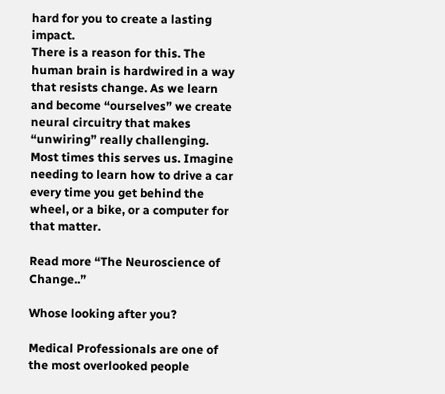hard for you to create a lasting impact.
There is a reason for this. The human brain is hardwired in a way that resists change. As we learn and become “ourselves” we create neural circuitry that makes “unwiring” really challenging. Most times this serves us. Imagine needing to learn how to drive a car every time you get behind the wheel, or a bike, or a computer for that matter.

Read more “The Neuroscience of Change..”

Whose looking after you?

Medical Professionals are one of the most overlooked people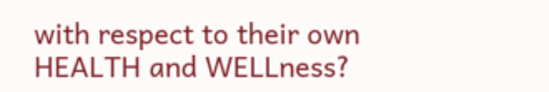with respect to their own HEALTH and WELLness?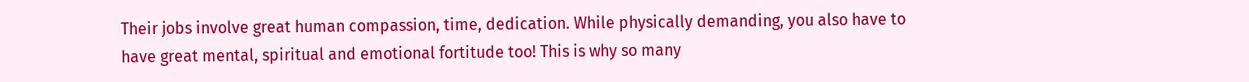Their jobs involve great human compassion, time, dedication. While physically demanding, you also have to have great mental, spiritual and emotional fortitude too! This is why so many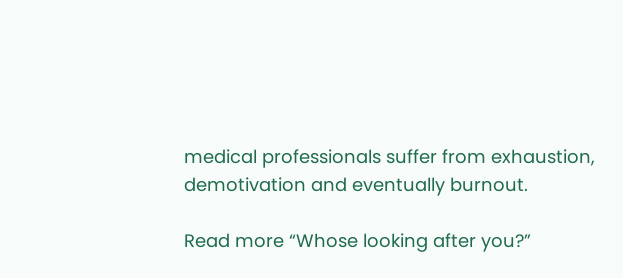medical professionals suffer from exhaustion, demotivation and eventually burnout.

Read more “Whose looking after you?”